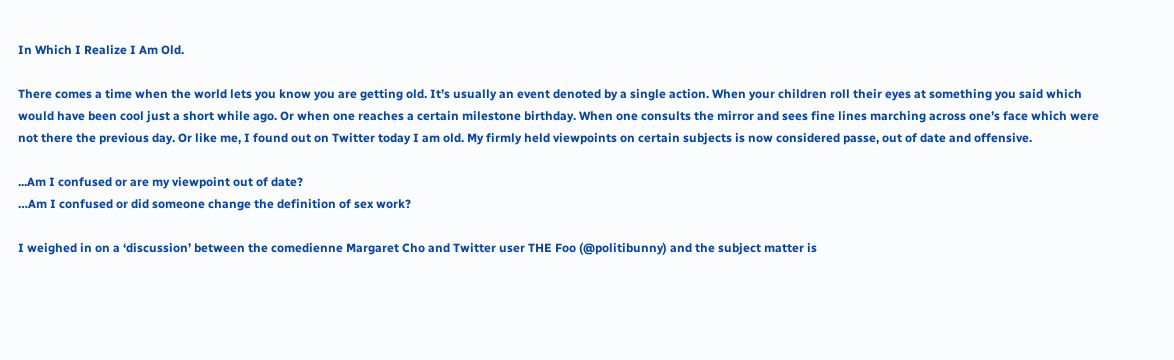In Which I Realize I Am Old.

There comes a time when the world lets you know you are getting old. It’s usually an event denoted by a single action. When your children roll their eyes at something you said which would have been cool just a short while ago. Or when one reaches a certain milestone birthday. When one consults the mirror and sees fine lines marching across one’s face which were not there the previous day. Or like me, I found out on Twitter today I am old. My firmly held viewpoints on certain subjects is now considered passe, out of date and offensive.

...Am I confused or are my viewpoint out of date?
…Am I confused or did someone change the definition of sex work?

I weighed in on a ‘discussion’ between the comedienne Margaret Cho and Twitter user THE Foo (@politibunny) and the subject matter is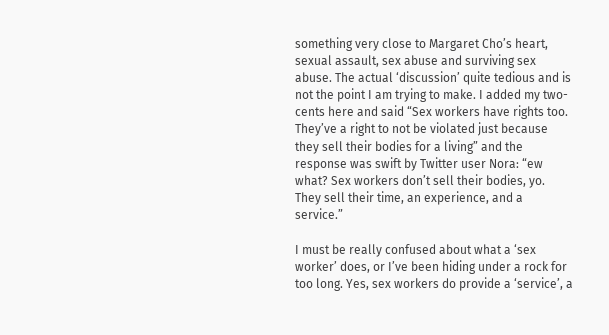something very close to Margaret Cho’s heart, sexual assault, sex abuse and surviving sex abuse. The actual ‘discussion’ quite tedious and is not the point I am trying to make. I added my two-cents here and said “Sex workers have rights too. They’ve a right to not be violated just because they sell their bodies for a living” and the response was swift by Twitter user Nora: “ew what? Sex workers don’t sell their bodies, yo. They sell their time, an experience, and a service.”

I must be really confused about what a ‘sex worker’ does, or I’ve been hiding under a rock for too long. Yes, sex workers do provide a ‘service’, a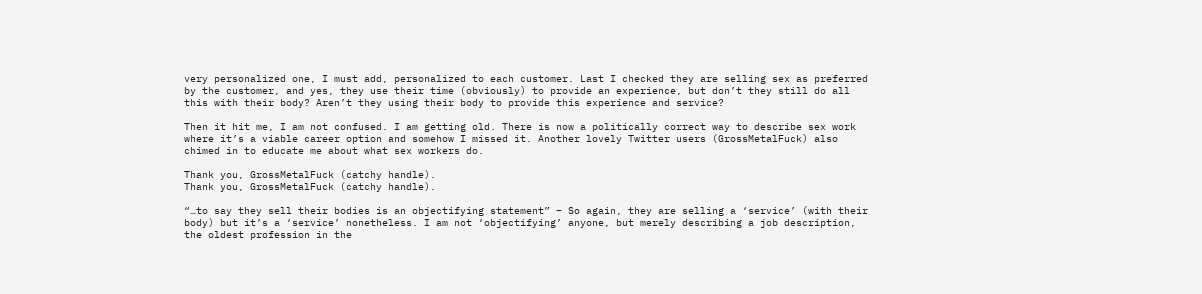very personalized one, I must add, personalized to each customer. Last I checked they are selling sex as preferred by the customer, and yes, they use their time (obviously) to provide an experience, but don’t they still do all this with their body? Aren’t they using their body to provide this experience and service?

Then it hit me, I am not confused. I am getting old. There is now a politically correct way to describe sex work where it’s a viable career option and somehow I missed it. Another lovely Twitter users (GrossMetalFuck) also chimed in to educate me about what sex workers do.

Thank you, GrossMetalFuck (catchy handle).
Thank you, GrossMetalFuck (catchy handle).

“…to say they sell their bodies is an objectifying statement” – So again, they are selling a ‘service’ (with their body) but it’s a ‘service’ nonetheless. I am not ‘objectifying’ anyone, but merely describing a job description, the oldest profession in the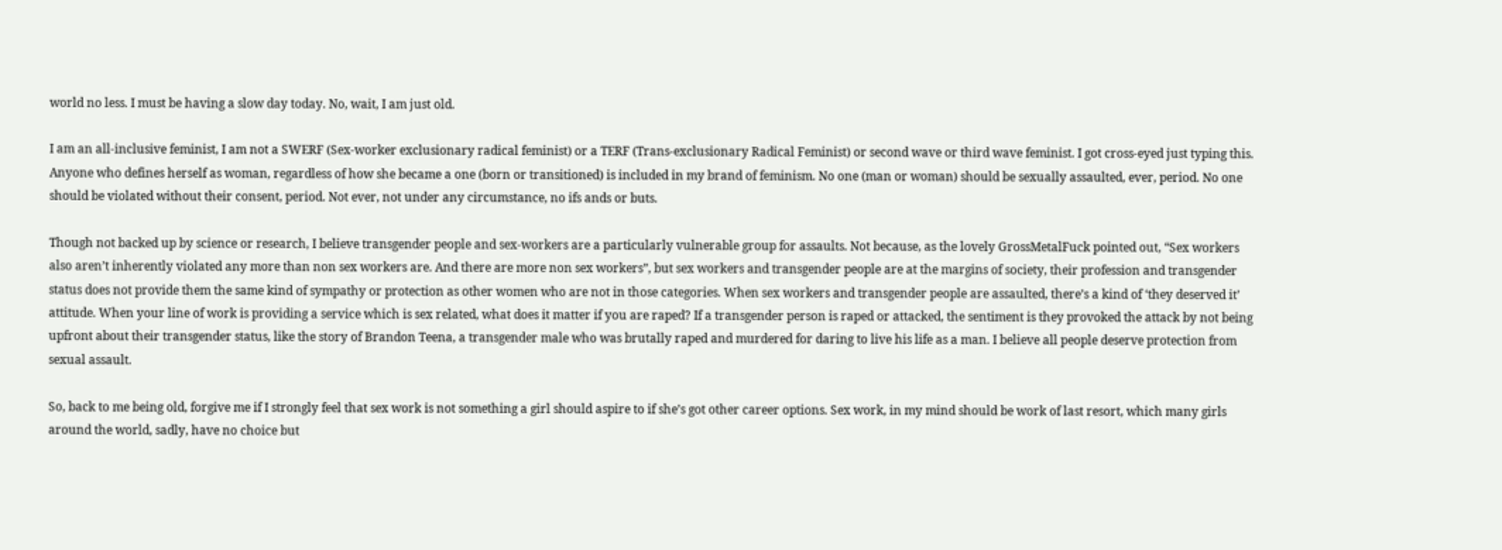world no less. I must be having a slow day today. No, wait, I am just old.

I am an all-inclusive feminist, I am not a SWERF (Sex-worker exclusionary radical feminist) or a TERF (Trans-exclusionary Radical Feminist) or second wave or third wave feminist. I got cross-eyed just typing this. Anyone who defines herself as woman, regardless of how she became a one (born or transitioned) is included in my brand of feminism. No one (man or woman) should be sexually assaulted, ever, period. No one should be violated without their consent, period. Not ever, not under any circumstance, no ifs ands or buts.

Though not backed up by science or research, I believe transgender people and sex-workers are a particularly vulnerable group for assaults. Not because, as the lovely GrossMetalFuck pointed out, “Sex workers also aren’t inherently violated any more than non sex workers are. And there are more non sex workers”, but sex workers and transgender people are at the margins of society, their profession and transgender status does not provide them the same kind of sympathy or protection as other women who are not in those categories. When sex workers and transgender people are assaulted, there’s a kind of ‘they deserved it’ attitude. When your line of work is providing a service which is sex related, what does it matter if you are raped? If a transgender person is raped or attacked, the sentiment is they provoked the attack by not being upfront about their transgender status, like the story of Brandon Teena, a transgender male who was brutally raped and murdered for daring to live his life as a man. I believe all people deserve protection from sexual assault.

So, back to me being old, forgive me if I strongly feel that sex work is not something a girl should aspire to if she’s got other career options. Sex work, in my mind should be work of last resort, which many girls around the world, sadly, have no choice but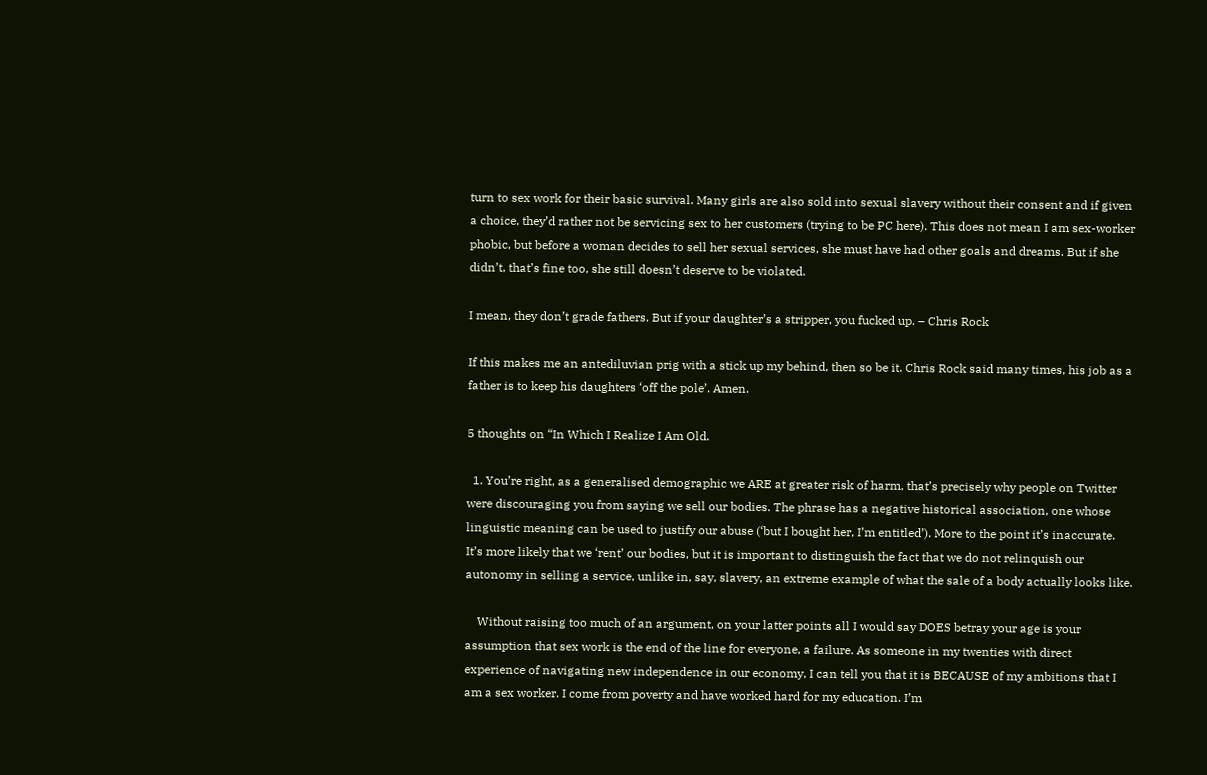turn to sex work for their basic survival. Many girls are also sold into sexual slavery without their consent and if given a choice, they’d rather not be servicing sex to her customers (trying to be PC here). This does not mean I am sex-worker phobic, but before a woman decides to sell her sexual services, she must have had other goals and dreams. But if she didn’t, that’s fine too, she still doesn’t deserve to be violated.

I mean, they don’t grade fathers. But if your daughter’s a stripper, you fucked up. – Chris Rock

If this makes me an antediluvian prig with a stick up my behind, then so be it. Chris Rock said many times, his job as a father is to keep his daughters ‘off the pole’. Amen.

5 thoughts on “In Which I Realize I Am Old.

  1. You’re right, as a generalised demographic we ARE at greater risk of harm, that’s precisely why people on Twitter were discouraging you from saying we sell our bodies. The phrase has a negative historical association, one whose linguistic meaning can be used to justify our abuse (‘but I bought her, I’m entitled’). More to the point it’s inaccurate. It’s more likely that we ‘rent’ our bodies, but it is important to distinguish the fact that we do not relinquish our autonomy in selling a service, unlike in, say, slavery, an extreme example of what the sale of a body actually looks like.

    Without raising too much of an argument, on your latter points all I would say DOES betray your age is your assumption that sex work is the end of the line for everyone, a failure. As someone in my twenties with direct experience of navigating new independence in our economy, I can tell you that it is BECAUSE of my ambitions that I am a sex worker. I come from poverty and have worked hard for my education. I’m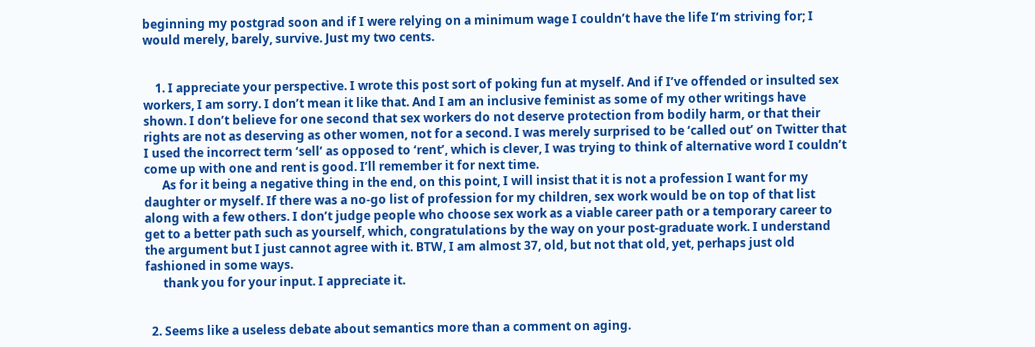beginning my postgrad soon and if I were relying on a minimum wage I couldn’t have the life I’m striving for; I would merely, barely, survive. Just my two cents.


    1. I appreciate your perspective. I wrote this post sort of poking fun at myself. And if I’ve offended or insulted sex workers, I am sorry. I don’t mean it like that. And I am an inclusive feminist as some of my other writings have shown. I don’t believe for one second that sex workers do not deserve protection from bodily harm, or that their rights are not as deserving as other women, not for a second. I was merely surprised to be ‘called out’ on Twitter that I used the incorrect term ‘sell’ as opposed to ‘rent’, which is clever, I was trying to think of alternative word I couldn’t come up with one and rent is good. I’ll remember it for next time.
      As for it being a negative thing in the end, on this point, I will insist that it is not a profession I want for my daughter or myself. If there was a no-go list of profession for my children, sex work would be on top of that list along with a few others. I don’t judge people who choose sex work as a viable career path or a temporary career to get to a better path such as yourself, which, congratulations by the way on your post-graduate work. I understand the argument but I just cannot agree with it. BTW, I am almost 37, old, but not that old, yet, perhaps just old fashioned in some ways.
      thank you for your input. I appreciate it.


  2. Seems like a useless debate about semantics more than a comment on aging.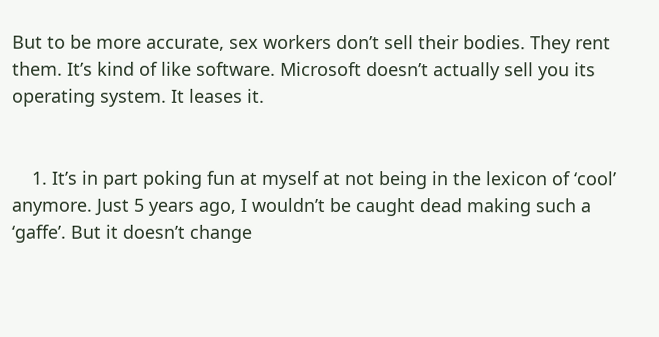But to be more accurate, sex workers don’t sell their bodies. They rent them. It’s kind of like software. Microsoft doesn’t actually sell you its operating system. It leases it.


    1. It’s in part poking fun at myself at not being in the lexicon of ‘cool’ anymore. Just 5 years ago, I wouldn’t be caught dead making such a ‘gaffe’. But it doesn’t change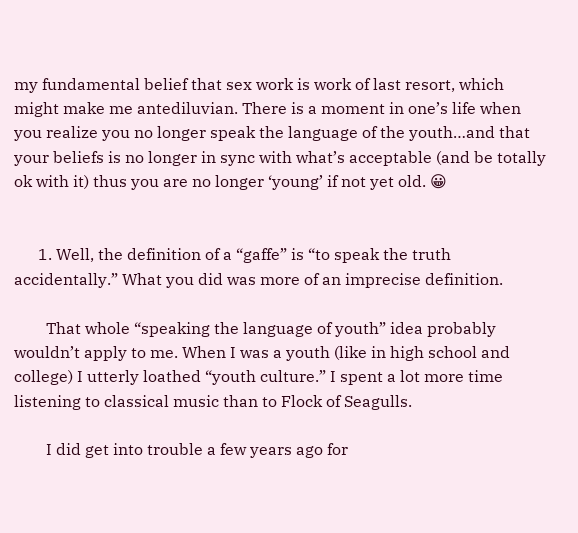my fundamental belief that sex work is work of last resort, which might make me antediluvian. There is a moment in one’s life when you realize you no longer speak the language of the youth…and that your beliefs is no longer in sync with what’s acceptable (and be totally ok with it) thus you are no longer ‘young’ if not yet old. 😀


      1. Well, the definition of a “gaffe” is “to speak the truth accidentally.” What you did was more of an imprecise definition.

        That whole “speaking the language of youth” idea probably wouldn’t apply to me. When I was a youth (like in high school and college) I utterly loathed “youth culture.” I spent a lot more time listening to classical music than to Flock of Seagulls.

        I did get into trouble a few years ago for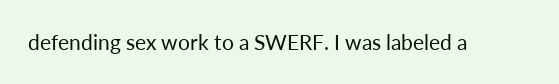defending sex work to a SWERF. I was labeled a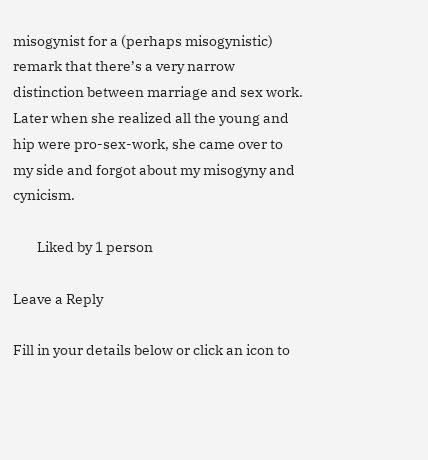misogynist for a (perhaps misogynistic) remark that there’s a very narrow distinction between marriage and sex work. Later when she realized all the young and hip were pro-sex-work, she came over to my side and forgot about my misogyny and cynicism.

        Liked by 1 person

Leave a Reply

Fill in your details below or click an icon to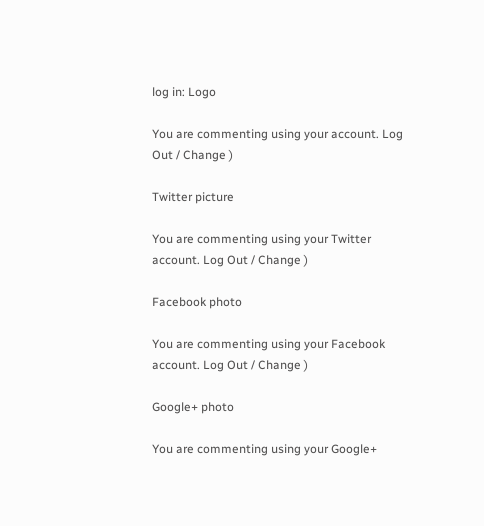log in: Logo

You are commenting using your account. Log Out / Change )

Twitter picture

You are commenting using your Twitter account. Log Out / Change )

Facebook photo

You are commenting using your Facebook account. Log Out / Change )

Google+ photo

You are commenting using your Google+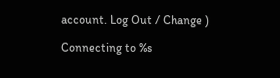account. Log Out / Change )

Connecting to %s